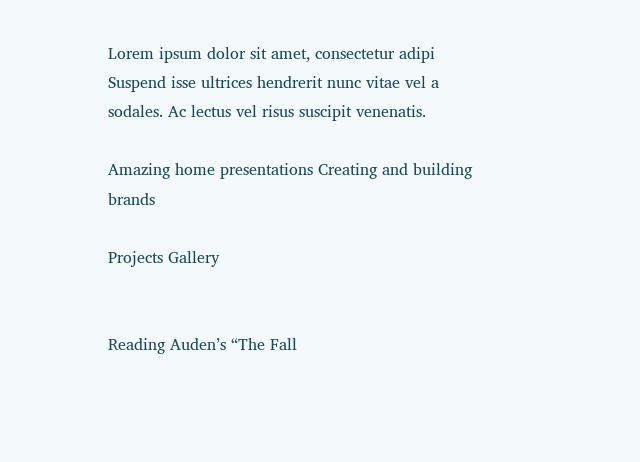Lorem ipsum dolor sit amet, consectetur adipi Suspend isse ultrices hendrerit nunc vitae vel a sodales. Ac lectus vel risus suscipit venenatis.

Amazing home presentations Creating and building brands

Projects Gallery


Reading Auden’s “The Fall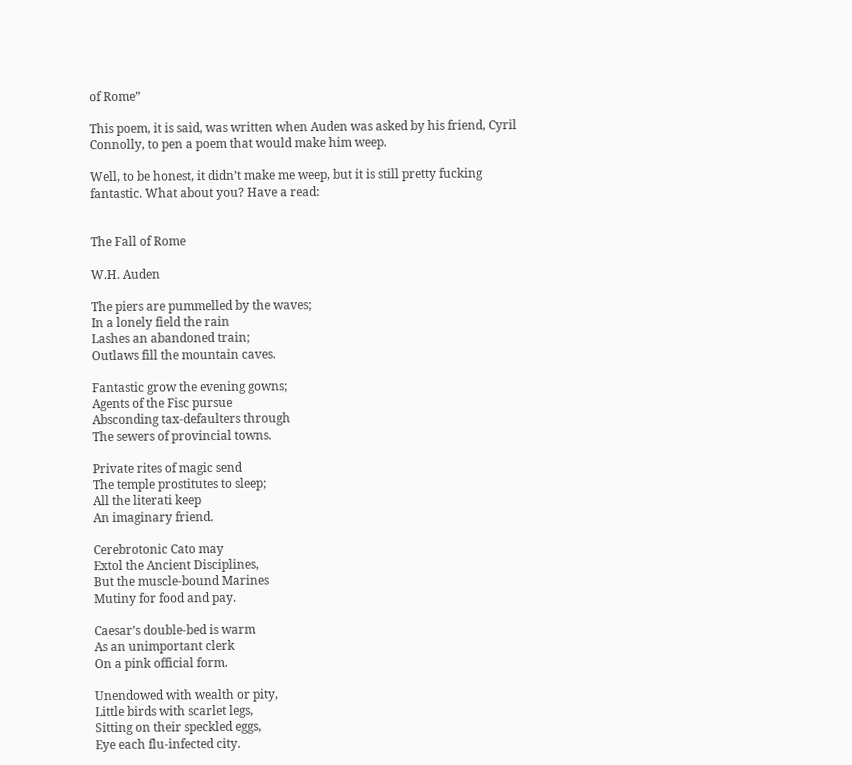of Rome”

This poem, it is said, was written when Auden was asked by his friend, Cyril Connolly, to pen a poem that would make him weep.

Well, to be honest, it didn’t make me weep, but it is still pretty fucking fantastic. What about you? Have a read:


The Fall of Rome

W.H. Auden

The piers are pummelled by the waves;
In a lonely field the rain
Lashes an abandoned train;
Outlaws fill the mountain caves.

Fantastic grow the evening gowns;
Agents of the Fisc pursue
Absconding tax-defaulters through
The sewers of provincial towns.

Private rites of magic send
The temple prostitutes to sleep;
All the literati keep
An imaginary friend.

Cerebrotonic Cato may
Extol the Ancient Disciplines,
But the muscle-bound Marines
Mutiny for food and pay.

Caesar’s double-bed is warm
As an unimportant clerk
On a pink official form.

Unendowed with wealth or pity,
Little birds with scarlet legs,
Sitting on their speckled eggs,
Eye each flu-infected city.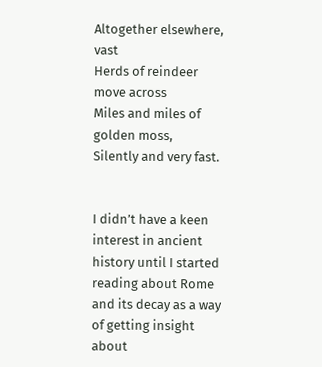Altogether elsewhere, vast
Herds of reindeer move across
Miles and miles of golden moss,
Silently and very fast.


I didn’t have a keen interest in ancient history until I started reading about Rome and its decay as a way of getting insight about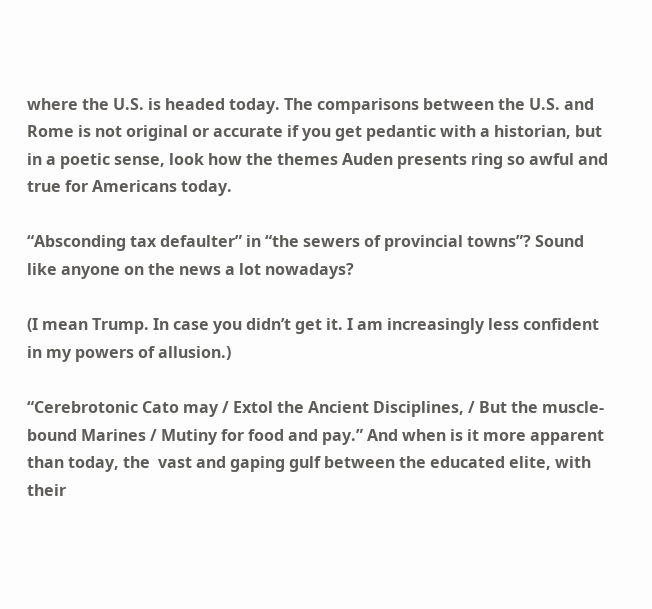where the U.S. is headed today. The comparisons between the U.S. and Rome is not original or accurate if you get pedantic with a historian, but in a poetic sense, look how the themes Auden presents ring so awful and true for Americans today.

“Absconding tax defaulter” in “the sewers of provincial towns”? Sound like anyone on the news a lot nowadays?

(I mean Trump. In case you didn’t get it. I am increasingly less confident in my powers of allusion.)

“Cerebrotonic Cato may / Extol the Ancient Disciplines, / But the muscle-bound Marines / Mutiny for food and pay.” And when is it more apparent than today, the  vast and gaping gulf between the educated elite, with their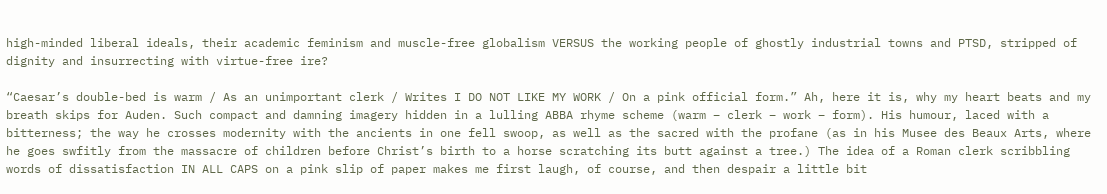high-minded liberal ideals, their academic feminism and muscle-free globalism VERSUS the working people of ghostly industrial towns and PTSD, stripped of dignity and insurrecting with virtue-free ire?

“Caesar’s double-bed is warm / As an unimportant clerk / Writes I DO NOT LIKE MY WORK / On a pink official form.” Ah, here it is, why my heart beats and my breath skips for Auden. Such compact and damning imagery hidden in a lulling ABBA rhyme scheme (warm – clerk – work – form). His humour, laced with a bitterness; the way he crosses modernity with the ancients in one fell swoop, as well as the sacred with the profane (as in his Musee des Beaux Arts, where he goes swfitly from the massacre of children before Christ’s birth to a horse scratching its butt against a tree.) The idea of a Roman clerk scribbling words of dissatisfaction IN ALL CAPS on a pink slip of paper makes me first laugh, of course, and then despair a little bit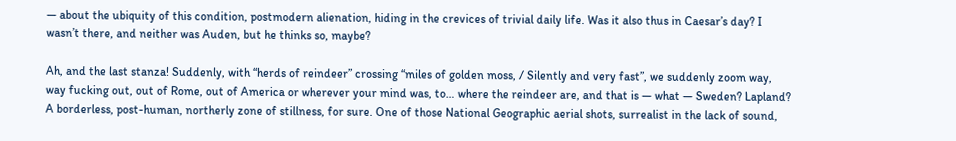— about the ubiquity of this condition, postmodern alienation, hiding in the crevices of trivial daily life. Was it also thus in Caesar’s day? I wasn’t there, and neither was Auden, but he thinks so, maybe?

Ah, and the last stanza! Suddenly, with “herds of reindeer” crossing “miles of golden moss, / Silently and very fast”, we suddenly zoom way, way fucking out, out of Rome, out of America or wherever your mind was, to… where the reindeer are, and that is — what — Sweden? Lapland? A borderless, post-human, northerly zone of stillness, for sure. One of those National Geographic aerial shots, surrealist in the lack of sound,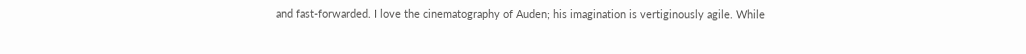and fast-forwarded. I love the cinematography of Auden; his imagination is vertiginously agile. While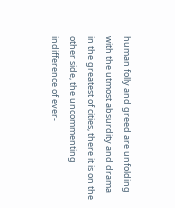human folly and greed are unfolding with the utmost absurdity and drama in the greatest of cities, there it is on the other side, the uncommenting indifference of ever-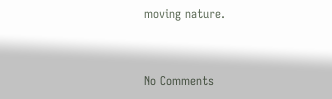moving nature.


No Comments